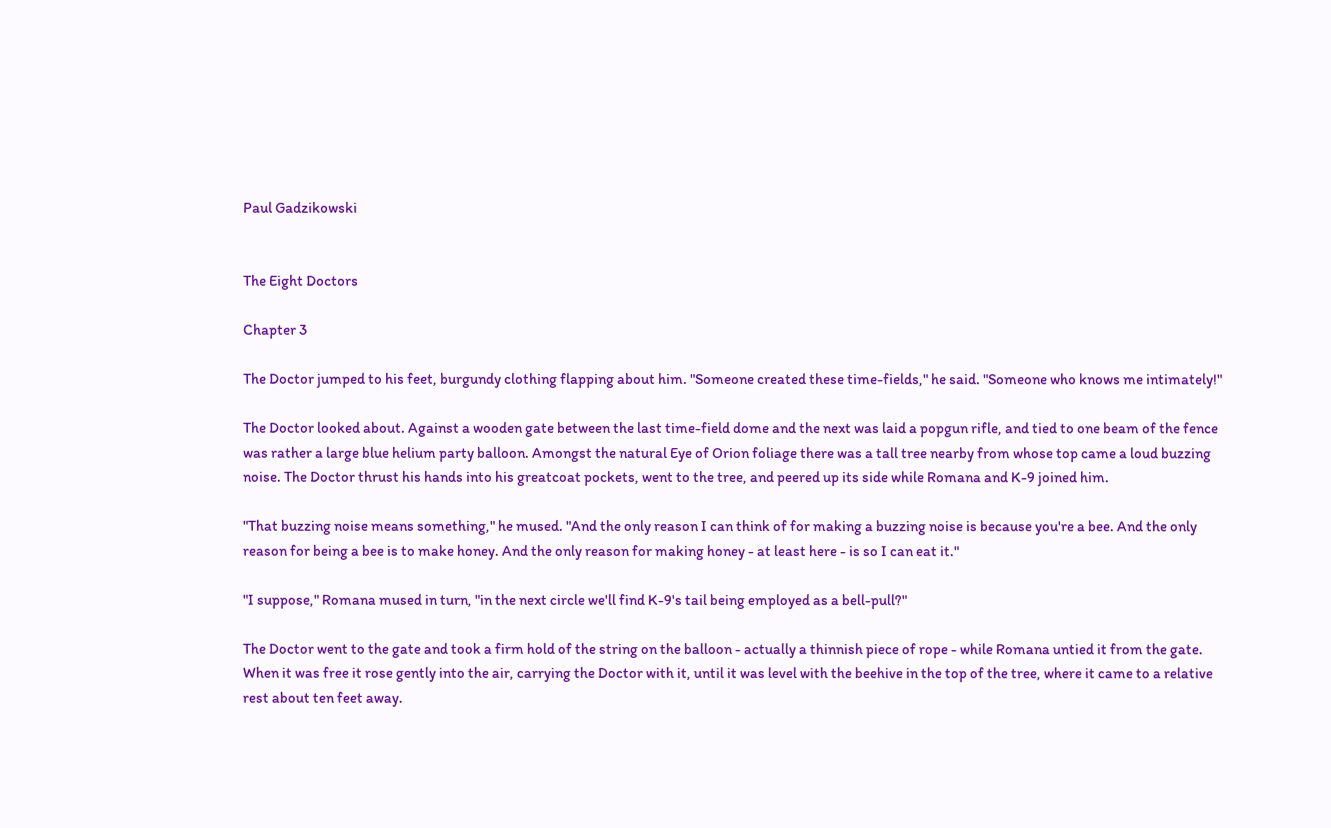Paul Gadzikowski


The Eight Doctors

Chapter 3

The Doctor jumped to his feet, burgundy clothing flapping about him. "Someone created these time-fields," he said. "Someone who knows me intimately!"

The Doctor looked about. Against a wooden gate between the last time-field dome and the next was laid a popgun rifle, and tied to one beam of the fence was rather a large blue helium party balloon. Amongst the natural Eye of Orion foliage there was a tall tree nearby from whose top came a loud buzzing noise. The Doctor thrust his hands into his greatcoat pockets, went to the tree, and peered up its side while Romana and K-9 joined him.

"That buzzing noise means something," he mused. "And the only reason I can think of for making a buzzing noise is because you're a bee. And the only reason for being a bee is to make honey. And the only reason for making honey - at least here - is so I can eat it."

"I suppose," Romana mused in turn, "in the next circle we'll find K-9's tail being employed as a bell-pull?"

The Doctor went to the gate and took a firm hold of the string on the balloon - actually a thinnish piece of rope - while Romana untied it from the gate. When it was free it rose gently into the air, carrying the Doctor with it, until it was level with the beehive in the top of the tree, where it came to a relative rest about ten feet away.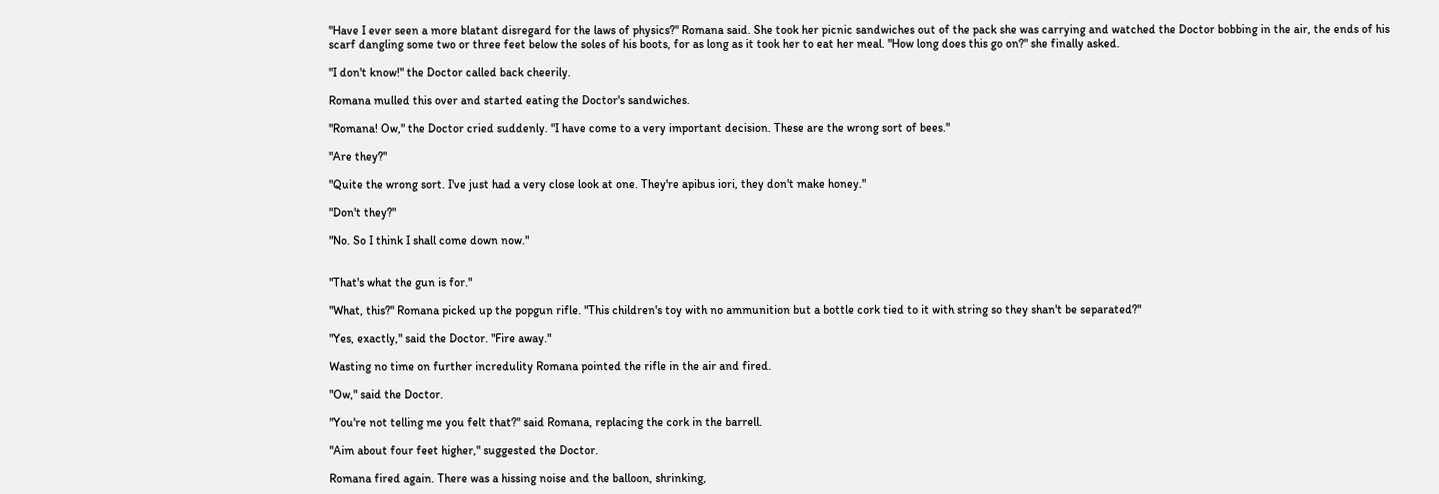"Have I ever seen a more blatant disregard for the laws of physics?" Romana said. She took her picnic sandwiches out of the pack she was carrying and watched the Doctor bobbing in the air, the ends of his scarf dangling some two or three feet below the soles of his boots, for as long as it took her to eat her meal. "How long does this go on?" she finally asked.

"I don't know!" the Doctor called back cheerily.

Romana mulled this over and started eating the Doctor's sandwiches.

"Romana! Ow," the Doctor cried suddenly. "I have come to a very important decision. These are the wrong sort of bees."

"Are they?"

"Quite the wrong sort. I've just had a very close look at one. They're apibus iori, they don't make honey."

"Don't they?"

"No. So I think I shall come down now."


"That's what the gun is for."

"What, this?" Romana picked up the popgun rifle. "This children's toy with no ammunition but a bottle cork tied to it with string so they shan't be separated?"

"Yes, exactly," said the Doctor. "Fire away."

Wasting no time on further incredulity Romana pointed the rifle in the air and fired.

"Ow," said the Doctor.

"You're not telling me you felt that?" said Romana, replacing the cork in the barrell.

"Aim about four feet higher," suggested the Doctor.

Romana fired again. There was a hissing noise and the balloon, shrinking,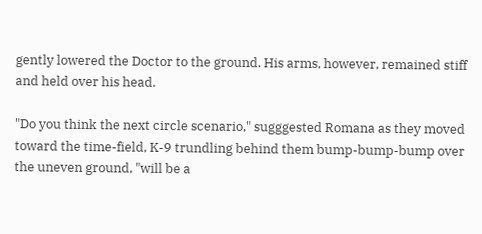gently lowered the Doctor to the ground. His arms, however, remained stiff and held over his head.

"Do you think the next circle scenario," sugggested Romana as they moved toward the time-field, K-9 trundling behind them bump-bump-bump over the uneven ground, "will be a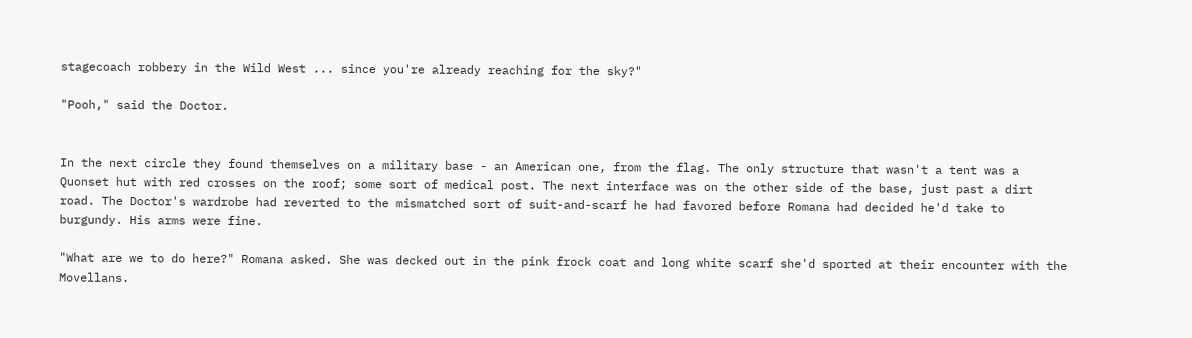stagecoach robbery in the Wild West ... since you're already reaching for the sky?"

"Pooh," said the Doctor.


In the next circle they found themselves on a military base - an American one, from the flag. The only structure that wasn't a tent was a Quonset hut with red crosses on the roof; some sort of medical post. The next interface was on the other side of the base, just past a dirt road. The Doctor's wardrobe had reverted to the mismatched sort of suit-and-scarf he had favored before Romana had decided he'd take to burgundy. His arms were fine.

"What are we to do here?" Romana asked. She was decked out in the pink frock coat and long white scarf she'd sported at their encounter with the Movellans.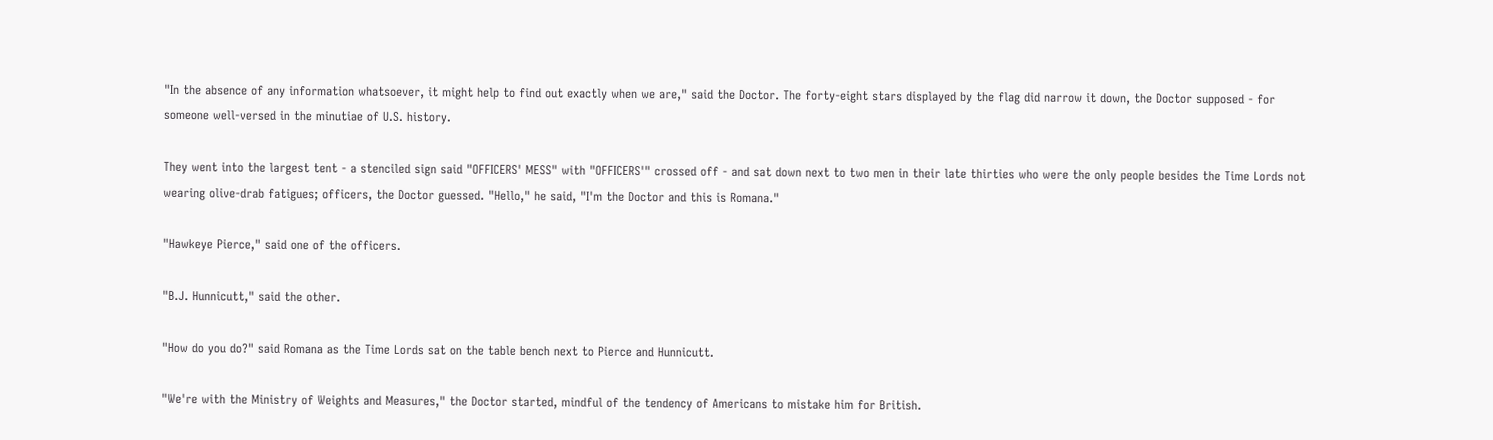"In the absence of any information whatsoever, it might help to find out exactly when we are," said the Doctor. The forty-eight stars displayed by the flag did narrow it down, the Doctor supposed - for someone well-versed in the minutiae of U.S. history.

They went into the largest tent - a stenciled sign said "OFFICERS' MESS" with "OFFICERS'" crossed off - and sat down next to two men in their late thirties who were the only people besides the Time Lords not wearing olive-drab fatigues; officers, the Doctor guessed. "Hello," he said, "I'm the Doctor and this is Romana."

"Hawkeye Pierce," said one of the officers.

"B.J. Hunnicutt," said the other.

"How do you do?" said Romana as the Time Lords sat on the table bench next to Pierce and Hunnicutt.

"We're with the Ministry of Weights and Measures," the Doctor started, mindful of the tendency of Americans to mistake him for British.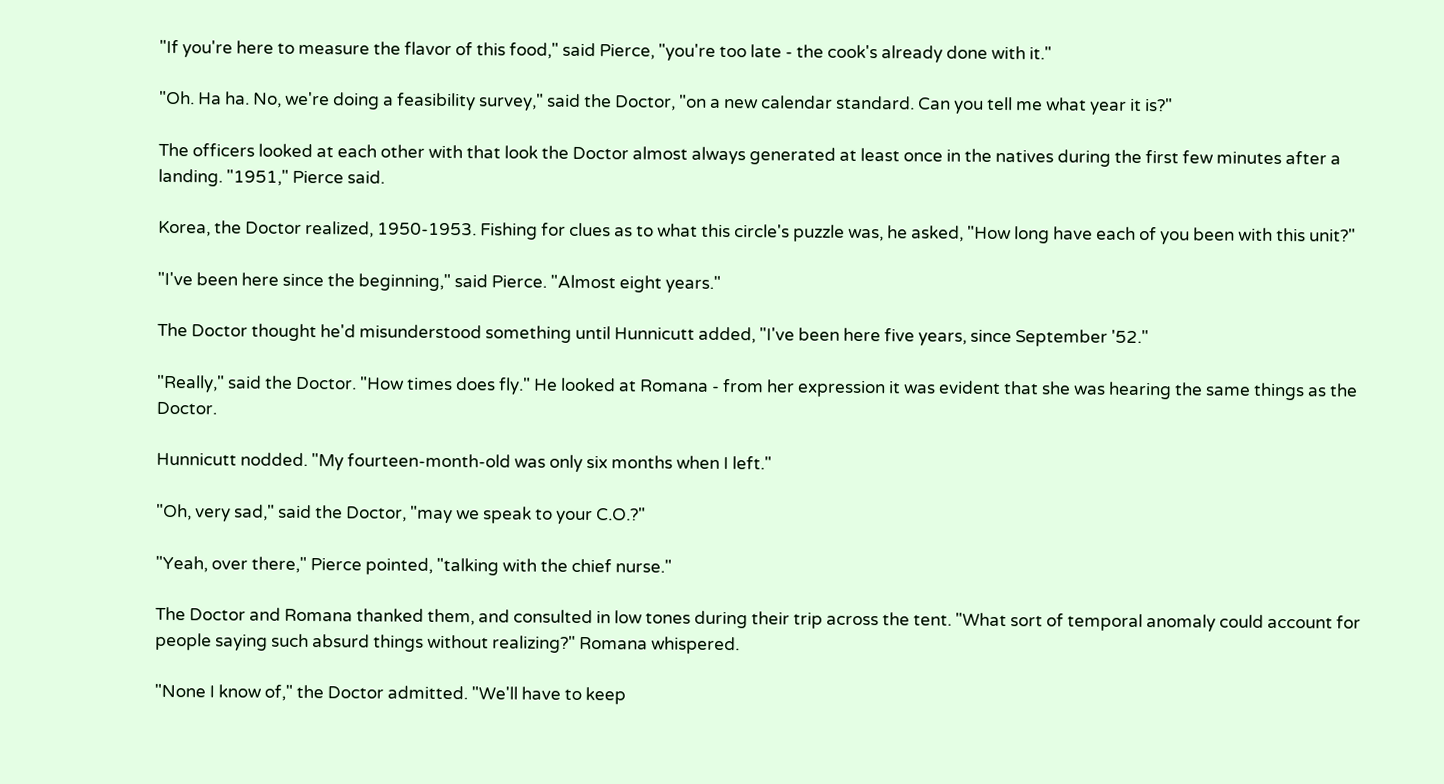"If you're here to measure the flavor of this food," said Pierce, "you're too late - the cook's already done with it."

"Oh. Ha ha. No, we're doing a feasibility survey," said the Doctor, "on a new calendar standard. Can you tell me what year it is?"

The officers looked at each other with that look the Doctor almost always generated at least once in the natives during the first few minutes after a landing. "1951," Pierce said.

Korea, the Doctor realized, 1950-1953. Fishing for clues as to what this circle's puzzle was, he asked, "How long have each of you been with this unit?"

"I've been here since the beginning," said Pierce. "Almost eight years."

The Doctor thought he'd misunderstood something until Hunnicutt added, "I've been here five years, since September '52."

"Really," said the Doctor. "How times does fly." He looked at Romana - from her expression it was evident that she was hearing the same things as the Doctor.

Hunnicutt nodded. "My fourteen-month-old was only six months when I left."

"Oh, very sad," said the Doctor, "may we speak to your C.O.?"

"Yeah, over there," Pierce pointed, "talking with the chief nurse."

The Doctor and Romana thanked them, and consulted in low tones during their trip across the tent. "What sort of temporal anomaly could account for people saying such absurd things without realizing?" Romana whispered.

"None I know of," the Doctor admitted. "We'll have to keep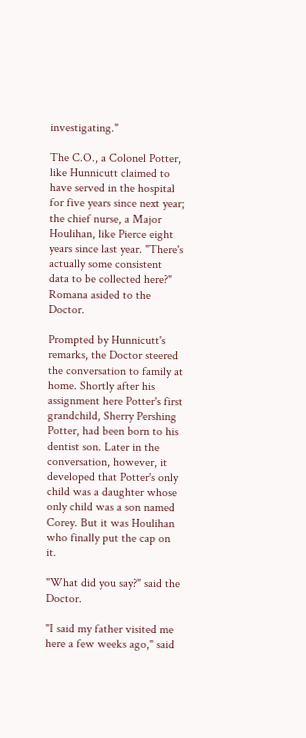investigating."

The C.O., a Colonel Potter, like Hunnicutt claimed to have served in the hospital for five years since next year; the chief nurse, a Major Houlihan, like Pierce eight years since last year. "There's actually some consistent data to be collected here?" Romana asided to the Doctor.

Prompted by Hunnicutt's remarks, the Doctor steered the conversation to family at home. Shortly after his assignment here Potter's first grandchild, Sherry Pershing Potter, had been born to his dentist son. Later in the conversation, however, it developed that Potter's only child was a daughter whose only child was a son named Corey. But it was Houlihan who finally put the cap on it.

"What did you say?" said the Doctor.

"I said my father visited me here a few weeks ago," said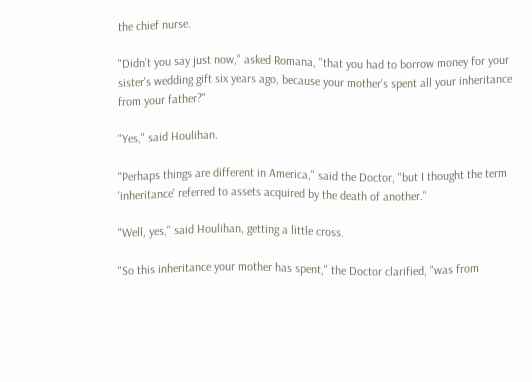the chief nurse.

"Didn't you say just now," asked Romana, "that you had to borrow money for your sister's wedding gift six years ago, because your mother's spent all your inheritance from your father?"

"Yes," said Houlihan.

"Perhaps things are different in America," said the Doctor, "but I thought the term 'inheritance' referred to assets acquired by the death of another."

"Well, yes," said Houlihan, getting a little cross.

"So this inheritance your mother has spent," the Doctor clarified, "was from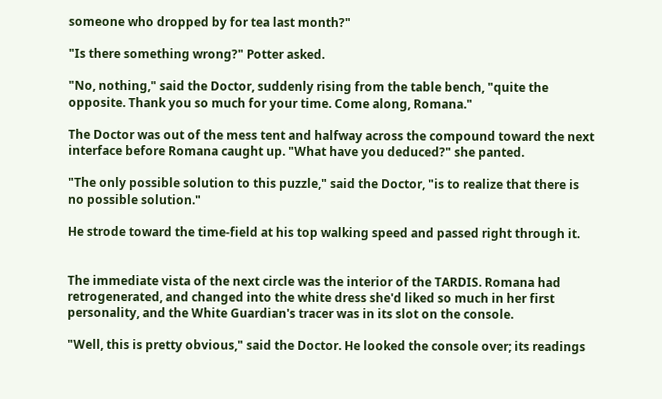someone who dropped by for tea last month?"

"Is there something wrong?" Potter asked.

"No, nothing," said the Doctor, suddenly rising from the table bench, "quite the opposite. Thank you so much for your time. Come along, Romana."

The Doctor was out of the mess tent and halfway across the compound toward the next interface before Romana caught up. "What have you deduced?" she panted.

"The only possible solution to this puzzle," said the Doctor, "is to realize that there is no possible solution."

He strode toward the time-field at his top walking speed and passed right through it.


The immediate vista of the next circle was the interior of the TARDIS. Romana had retrogenerated, and changed into the white dress she'd liked so much in her first personality, and the White Guardian's tracer was in its slot on the console.

"Well, this is pretty obvious," said the Doctor. He looked the console over; its readings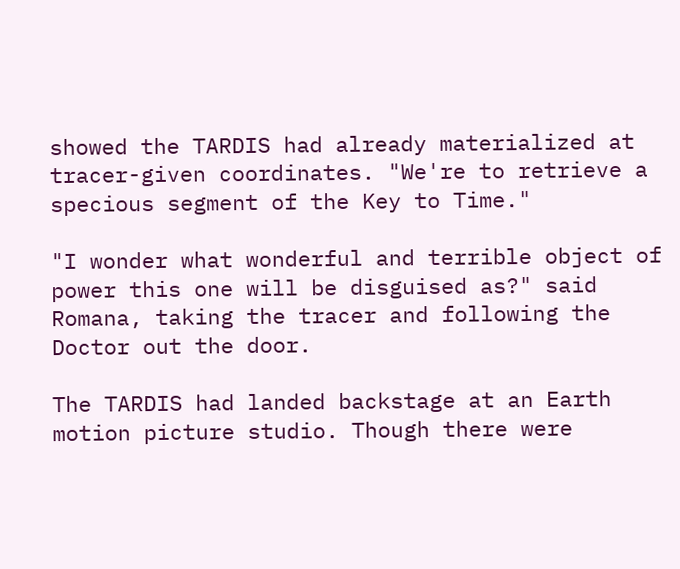showed the TARDIS had already materialized at tracer-given coordinates. "We're to retrieve a specious segment of the Key to Time."

"I wonder what wonderful and terrible object of power this one will be disguised as?" said Romana, taking the tracer and following the Doctor out the door.

The TARDIS had landed backstage at an Earth motion picture studio. Though there were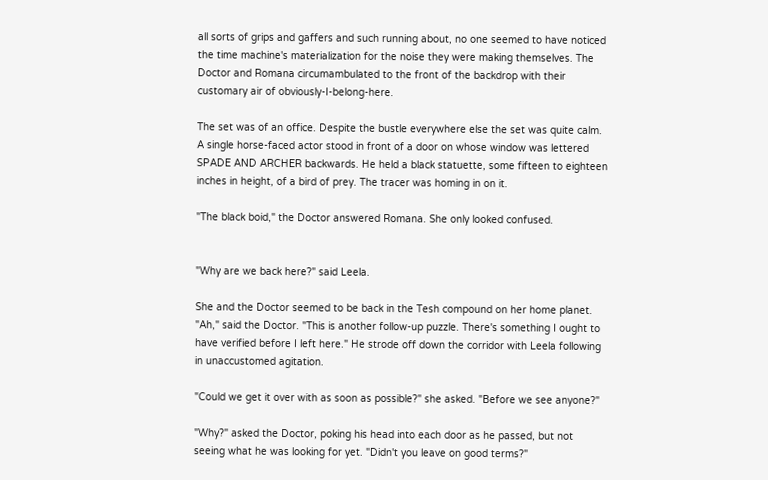all sorts of grips and gaffers and such running about, no one seemed to have noticed the time machine's materialization for the noise they were making themselves. The Doctor and Romana circumambulated to the front of the backdrop with their customary air of obviously-I-belong-here.

The set was of an office. Despite the bustle everywhere else the set was quite calm. A single horse-faced actor stood in front of a door on whose window was lettered SPADE AND ARCHER backwards. He held a black statuette, some fifteen to eighteen inches in height, of a bird of prey. The tracer was homing in on it.

"The black boid," the Doctor answered Romana. She only looked confused.


"Why are we back here?" said Leela.

She and the Doctor seemed to be back in the Tesh compound on her home planet. "Ah," said the Doctor. "This is another follow-up puzzle. There's something I ought to have verified before I left here." He strode off down the corridor with Leela following in unaccustomed agitation.

"Could we get it over with as soon as possible?" she asked. "Before we see anyone?"

"Why?" asked the Doctor, poking his head into each door as he passed, but not seeing what he was looking for yet. "Didn't you leave on good terms?"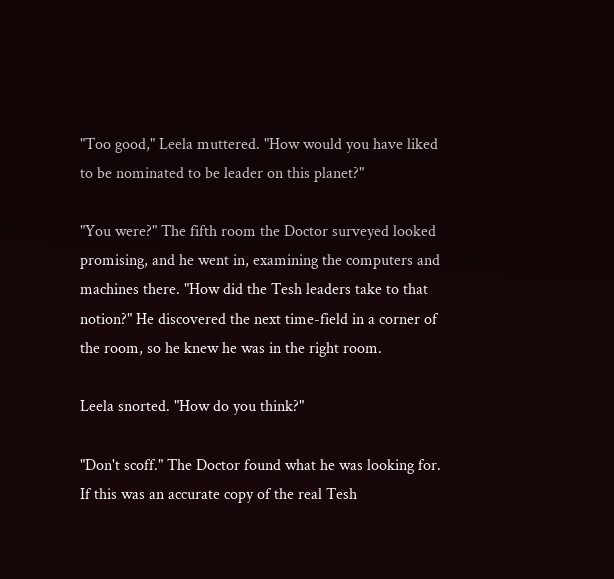"Too good," Leela muttered. "How would you have liked to be nominated to be leader on this planet?"

"You were?" The fifth room the Doctor surveyed looked promising, and he went in, examining the computers and machines there. "How did the Tesh leaders take to that notion?" He discovered the next time-field in a corner of the room, so he knew he was in the right room.

Leela snorted. "How do you think?"

"Don't scoff." The Doctor found what he was looking for. If this was an accurate copy of the real Tesh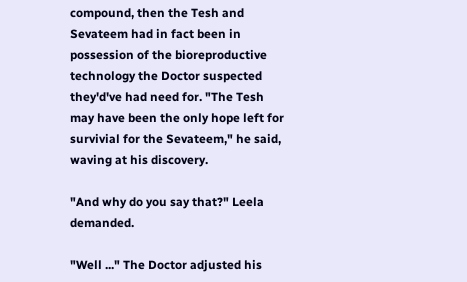compound, then the Tesh and Sevateem had in fact been in possession of the bioreproductive technology the Doctor suspected they'd've had need for. "The Tesh may have been the only hope left for survivial for the Sevateem," he said, waving at his discovery.

"And why do you say that?" Leela demanded.

"Well ..." The Doctor adjusted his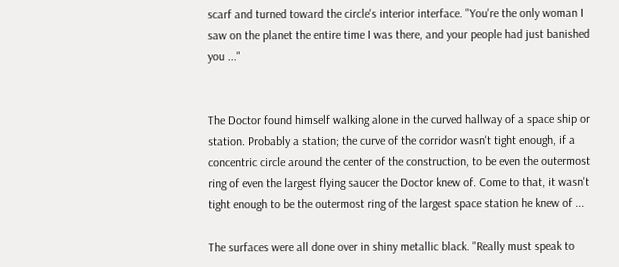scarf and turned toward the circle's interior interface. "You're the only woman I saw on the planet the entire time I was there, and your people had just banished you ..."


The Doctor found himself walking alone in the curved hallway of a space ship or station. Probably a station; the curve of the corridor wasn't tight enough, if a concentric circle around the center of the construction, to be even the outermost ring of even the largest flying saucer the Doctor knew of. Come to that, it wasn't tight enough to be the outermost ring of the largest space station he knew of ...

The surfaces were all done over in shiny metallic black. "Really must speak to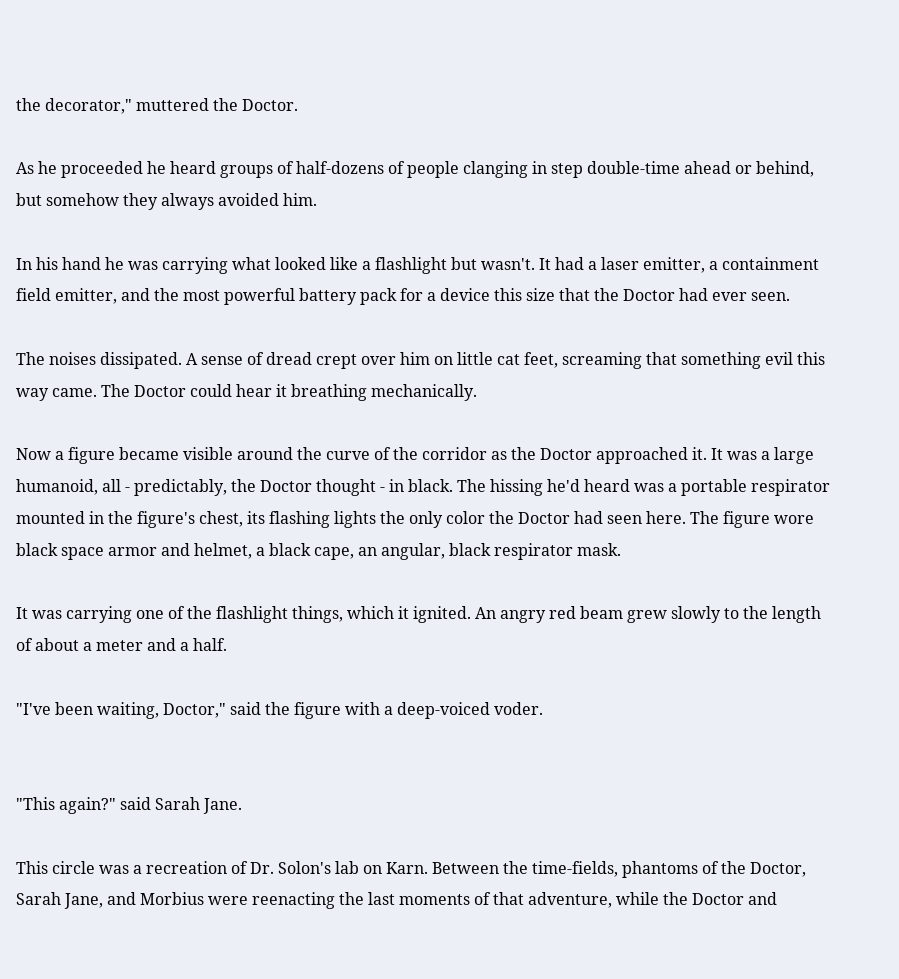the decorator," muttered the Doctor.

As he proceeded he heard groups of half-dozens of people clanging in step double-time ahead or behind, but somehow they always avoided him.

In his hand he was carrying what looked like a flashlight but wasn't. It had a laser emitter, a containment field emitter, and the most powerful battery pack for a device this size that the Doctor had ever seen.

The noises dissipated. A sense of dread crept over him on little cat feet, screaming that something evil this way came. The Doctor could hear it breathing mechanically.

Now a figure became visible around the curve of the corridor as the Doctor approached it. It was a large humanoid, all - predictably, the Doctor thought - in black. The hissing he'd heard was a portable respirator mounted in the figure's chest, its flashing lights the only color the Doctor had seen here. The figure wore black space armor and helmet, a black cape, an angular, black respirator mask.

It was carrying one of the flashlight things, which it ignited. An angry red beam grew slowly to the length of about a meter and a half.

"I've been waiting, Doctor," said the figure with a deep-voiced voder.


"This again?" said Sarah Jane.

This circle was a recreation of Dr. Solon's lab on Karn. Between the time-fields, phantoms of the Doctor, Sarah Jane, and Morbius were reenacting the last moments of that adventure, while the Doctor and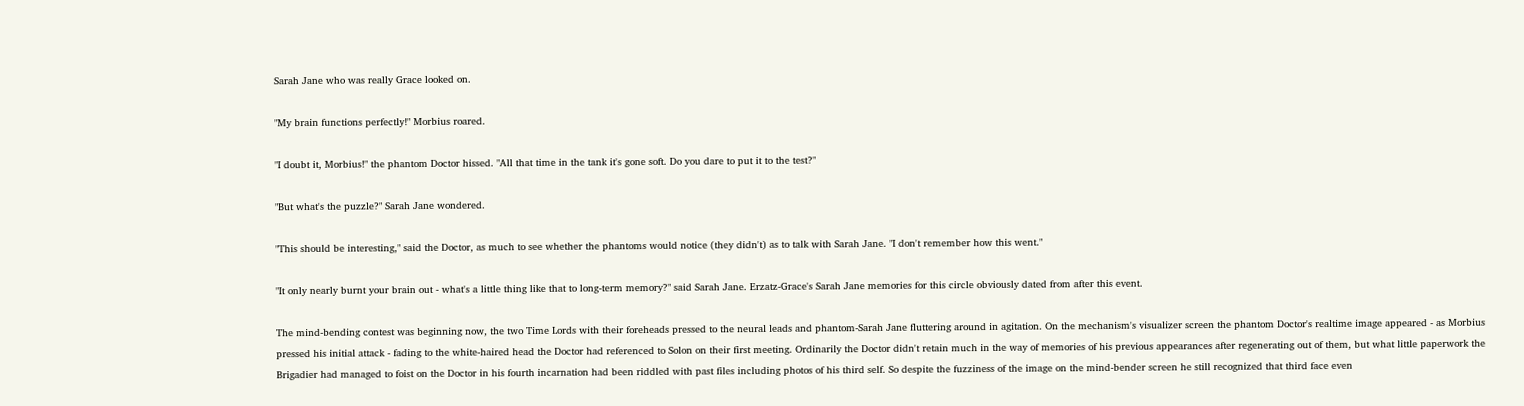Sarah Jane who was really Grace looked on.

"My brain functions perfectly!" Morbius roared.

"I doubt it, Morbius!" the phantom Doctor hissed. "All that time in the tank it's gone soft. Do you dare to put it to the test?"

"But what's the puzzle?" Sarah Jane wondered.

"This should be interesting," said the Doctor, as much to see whether the phantoms would notice (they didn't) as to talk with Sarah Jane. "I don't remember how this went."

"It only nearly burnt your brain out - what's a little thing like that to long-term memory?" said Sarah Jane. Erzatz-Grace's Sarah Jane memories for this circle obviously dated from after this event.

The mind-bending contest was beginning now, the two Time Lords with their foreheads pressed to the neural leads and phantom-Sarah Jane fluttering around in agitation. On the mechanism's visualizer screen the phantom Doctor's realtime image appeared - as Morbius pressed his initial attack - fading to the white-haired head the Doctor had referenced to Solon on their first meeting. Ordinarily the Doctor didn't retain much in the way of memories of his previous appearances after regenerating out of them, but what little paperwork the Brigadier had managed to foist on the Doctor in his fourth incarnation had been riddled with past files including photos of his third self. So despite the fuzziness of the image on the mind-bender screen he still recognized that third face even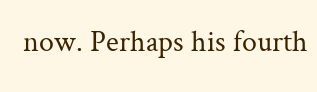now. Perhaps his fourth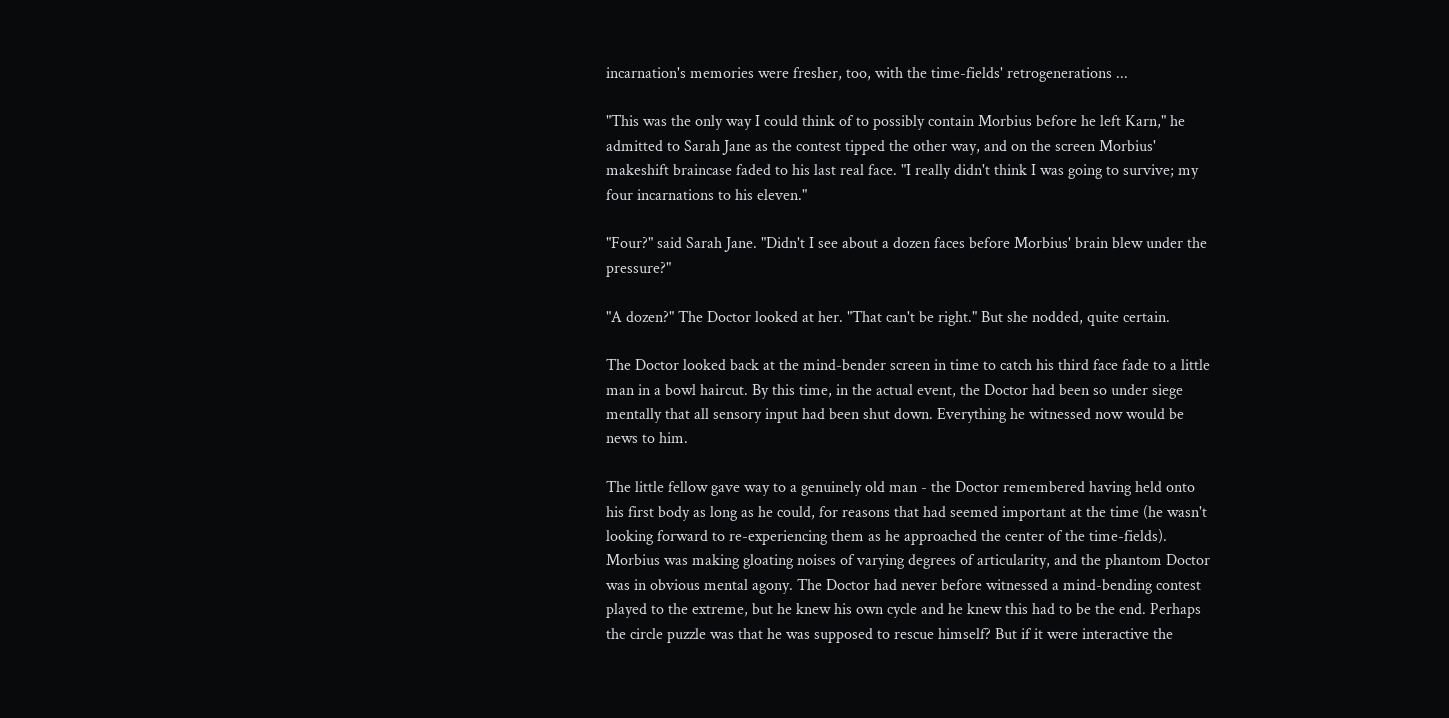incarnation's memories were fresher, too, with the time-fields' retrogenerations ...

"This was the only way I could think of to possibly contain Morbius before he left Karn," he admitted to Sarah Jane as the contest tipped the other way, and on the screen Morbius' makeshift braincase faded to his last real face. "I really didn't think I was going to survive; my four incarnations to his eleven."

"Four?" said Sarah Jane. "Didn't I see about a dozen faces before Morbius' brain blew under the pressure?"

"A dozen?" The Doctor looked at her. "That can't be right." But she nodded, quite certain.

The Doctor looked back at the mind-bender screen in time to catch his third face fade to a little man in a bowl haircut. By this time, in the actual event, the Doctor had been so under siege mentally that all sensory input had been shut down. Everything he witnessed now would be news to him.

The little fellow gave way to a genuinely old man - the Doctor remembered having held onto his first body as long as he could, for reasons that had seemed important at the time (he wasn't looking forward to re-experiencing them as he approached the center of the time-fields). Morbius was making gloating noises of varying degrees of articularity, and the phantom Doctor was in obvious mental agony. The Doctor had never before witnessed a mind-bending contest played to the extreme, but he knew his own cycle and he knew this had to be the end. Perhaps the circle puzzle was that he was supposed to rescue himself? But if it were interactive the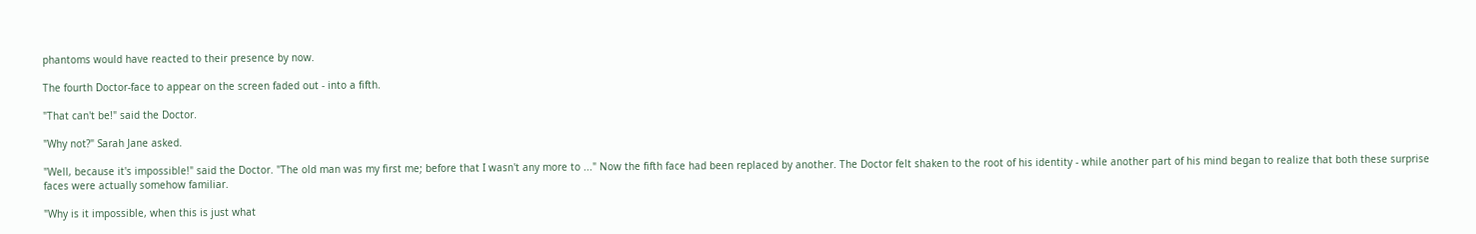phantoms would have reacted to their presence by now.

The fourth Doctor-face to appear on the screen faded out - into a fifth.

"That can't be!" said the Doctor.

"Why not?" Sarah Jane asked.

"Well, because it's impossible!" said the Doctor. "The old man was my first me; before that I wasn't any more to ..." Now the fifth face had been replaced by another. The Doctor felt shaken to the root of his identity - while another part of his mind began to realize that both these surprise faces were actually somehow familiar.

"Why is it impossible, when this is just what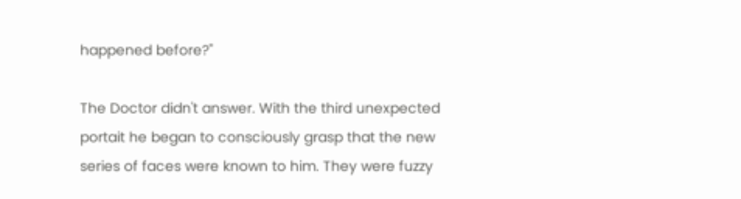happened before?"

The Doctor didn't answer. With the third unexpected portait he began to consciously grasp that the new series of faces were known to him. They were fuzzy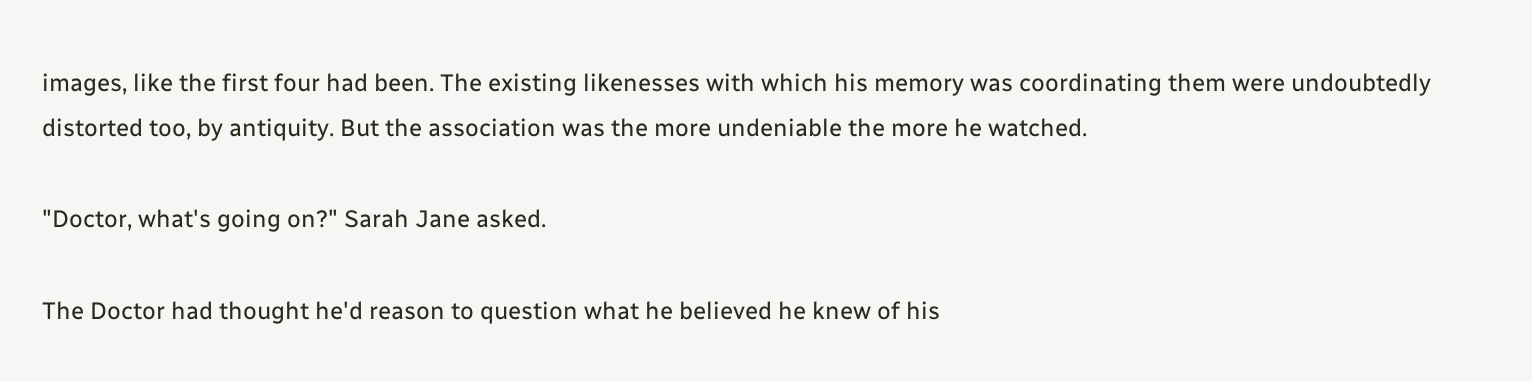images, like the first four had been. The existing likenesses with which his memory was coordinating them were undoubtedly distorted too, by antiquity. But the association was the more undeniable the more he watched.

"Doctor, what's going on?" Sarah Jane asked.

The Doctor had thought he'd reason to question what he believed he knew of his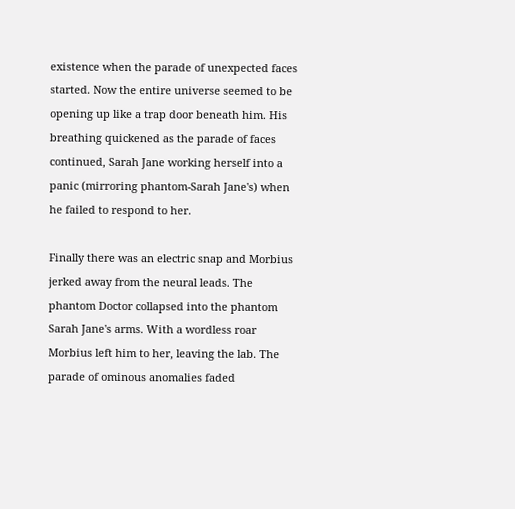existence when the parade of unexpected faces started. Now the entire universe seemed to be opening up like a trap door beneath him. His breathing quickened as the parade of faces continued, Sarah Jane working herself into a panic (mirroring phantom-Sarah Jane's) when he failed to respond to her.

Finally there was an electric snap and Morbius jerked away from the neural leads. The phantom Doctor collapsed into the phantom Sarah Jane's arms. With a wordless roar Morbius left him to her, leaving the lab. The parade of ominous anomalies faded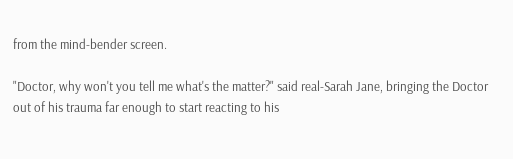from the mind-bender screen.

"Doctor, why won't you tell me what's the matter?" said real-Sarah Jane, bringing the Doctor out of his trauma far enough to start reacting to his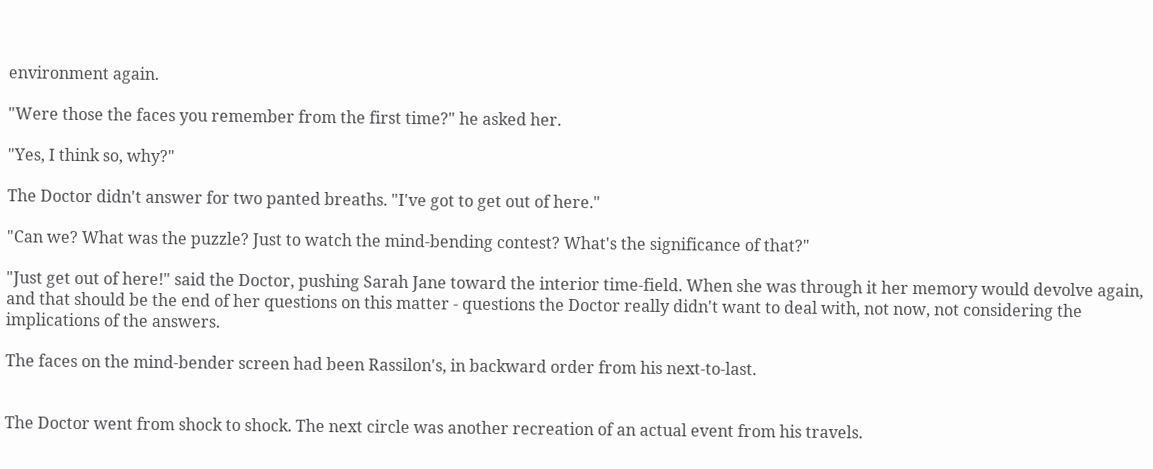environment again.

"Were those the faces you remember from the first time?" he asked her.

"Yes, I think so, why?"

The Doctor didn't answer for two panted breaths. "I've got to get out of here."

"Can we? What was the puzzle? Just to watch the mind-bending contest? What's the significance of that?"

"Just get out of here!" said the Doctor, pushing Sarah Jane toward the interior time-field. When she was through it her memory would devolve again, and that should be the end of her questions on this matter - questions the Doctor really didn't want to deal with, not now, not considering the implications of the answers.

The faces on the mind-bender screen had been Rassilon's, in backward order from his next-to-last.


The Doctor went from shock to shock. The next circle was another recreation of an actual event from his travels.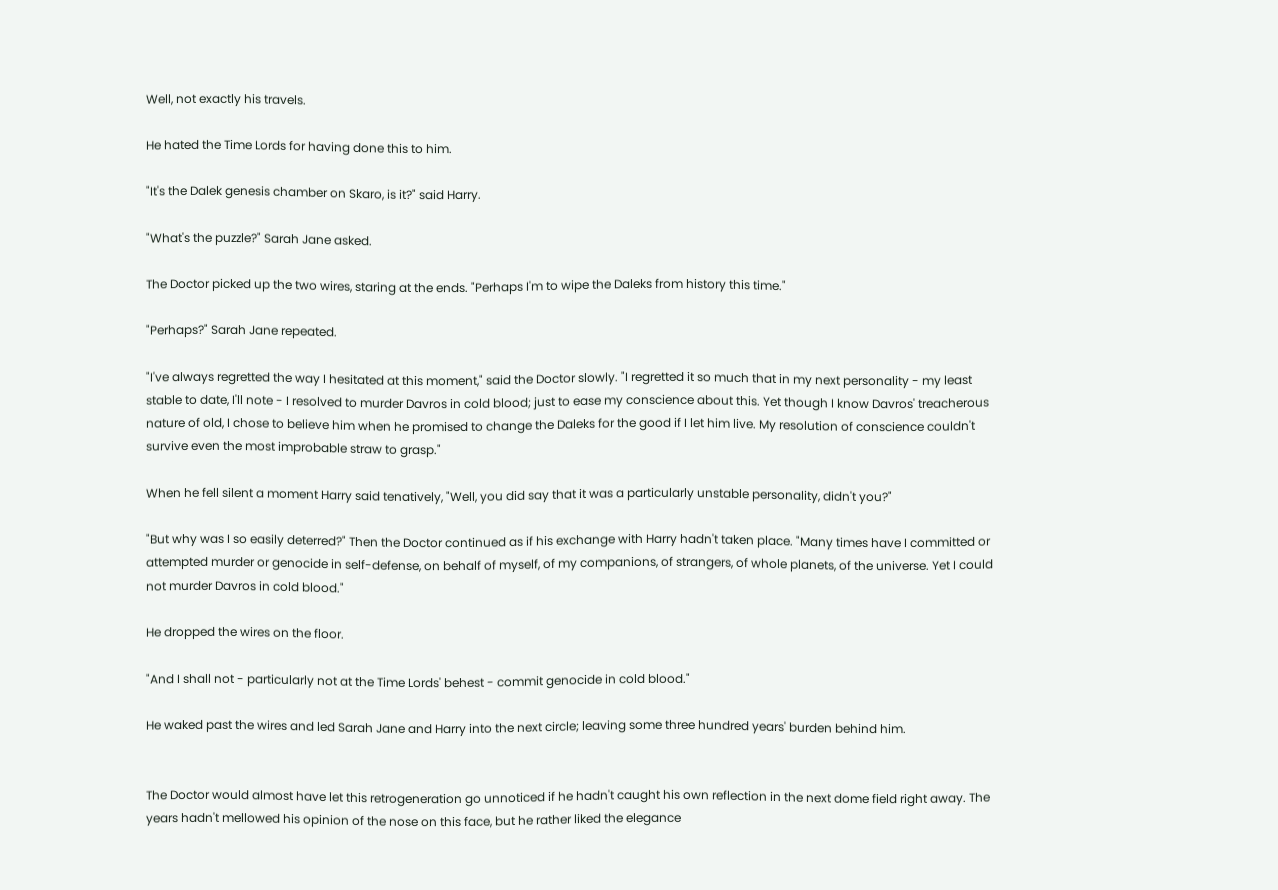Well, not exactly his travels.

He hated the Time Lords for having done this to him.

"It's the Dalek genesis chamber on Skaro, is it?" said Harry.

"What's the puzzle?" Sarah Jane asked.

The Doctor picked up the two wires, staring at the ends. "Perhaps I'm to wipe the Daleks from history this time."

"Perhaps?" Sarah Jane repeated.

"I've always regretted the way I hesitated at this moment," said the Doctor slowly. "I regretted it so much that in my next personality - my least stable to date, I'll note - I resolved to murder Davros in cold blood; just to ease my conscience about this. Yet though I know Davros' treacherous nature of old, I chose to believe him when he promised to change the Daleks for the good if I let him live. My resolution of conscience couldn't survive even the most improbable straw to grasp."

When he fell silent a moment Harry said tenatively, "Well, you did say that it was a particularly unstable personality, didn't you?"

"But why was I so easily deterred?" Then the Doctor continued as if his exchange with Harry hadn't taken place. "Many times have I committed or attempted murder or genocide in self-defense, on behalf of myself, of my companions, of strangers, of whole planets, of the universe. Yet I could not murder Davros in cold blood."

He dropped the wires on the floor.

"And I shall not - particularly not at the Time Lords' behest - commit genocide in cold blood."

He waked past the wires and led Sarah Jane and Harry into the next circle; leaving some three hundred years' burden behind him.


The Doctor would almost have let this retrogeneration go unnoticed if he hadn't caught his own reflection in the next dome field right away. The years hadn't mellowed his opinion of the nose on this face, but he rather liked the elegance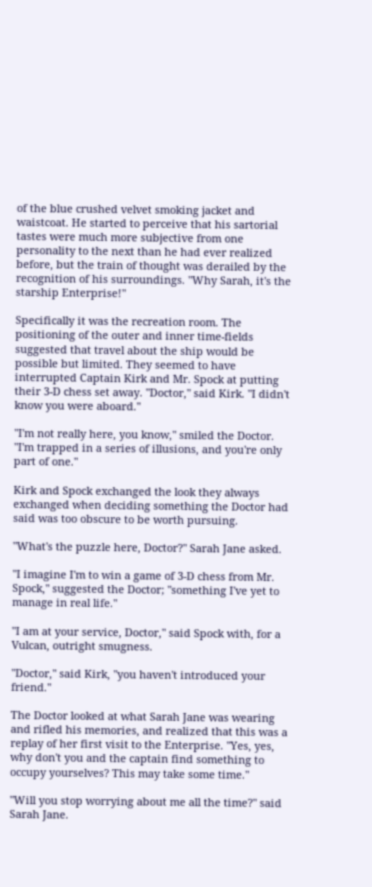of the blue crushed velvet smoking jacket and waistcoat. He started to perceive that his sartorial tastes were much more subjective from one personality to the next than he had ever realized before, but the train of thought was derailed by the recognition of his surroundings. "Why Sarah, it's the starship Enterprise!"

Specifically it was the recreation room. The positioning of the outer and inner time-fields suggested that travel about the ship would be possible but limited. They seemed to have interrupted Captain Kirk and Mr. Spock at putting their 3-D chess set away. "Doctor," said Kirk. "I didn't know you were aboard."

"I'm not really here, you know," smiled the Doctor. "I'm trapped in a series of illusions, and you're only part of one."

Kirk and Spock exchanged the look they always exchanged when deciding something the Doctor had said was too obscure to be worth pursuing.

"What's the puzzle here, Doctor?" Sarah Jane asked.

"I imagine I'm to win a game of 3-D chess from Mr. Spock," suggested the Doctor; "something I've yet to manage in real life."

"I am at your service, Doctor," said Spock with, for a Vulcan, outright smugness.

"Doctor," said Kirk, "you haven't introduced your friend."

The Doctor looked at what Sarah Jane was wearing and rifled his memories, and realized that this was a replay of her first visit to the Enterprise. "Yes, yes, why don't you and the captain find something to occupy yourselves? This may take some time."

"Will you stop worrying about me all the time?" said Sarah Jane.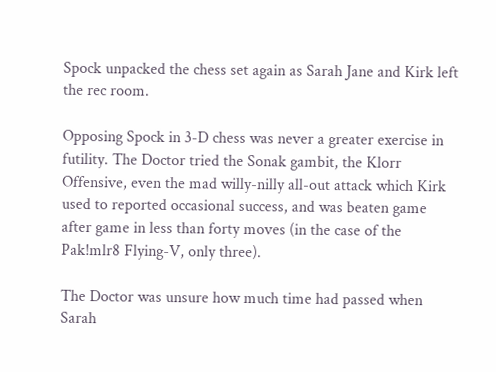Spock unpacked the chess set again as Sarah Jane and Kirk left the rec room.

Opposing Spock in 3-D chess was never a greater exercise in futility. The Doctor tried the Sonak gambit, the Klorr Offensive, even the mad willy-nilly all-out attack which Kirk used to reported occasional success, and was beaten game after game in less than forty moves (in the case of the Pak!mlr8 Flying-V, only three).

The Doctor was unsure how much time had passed when Sarah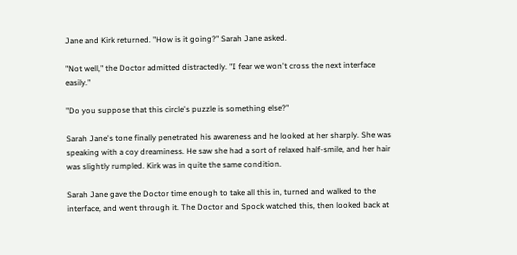Jane and Kirk returned. "How is it going?" Sarah Jane asked.

"Not well," the Doctor admitted distractedly. "I fear we won't cross the next interface easily."

"Do you suppose that this circle's puzzle is something else?"

Sarah Jane's tone finally penetrated his awareness and he looked at her sharply. She was speaking with a coy dreaminess. He saw she had a sort of relaxed half-smile, and her hair was slightly rumpled. Kirk was in quite the same condition.

Sarah Jane gave the Doctor time enough to take all this in, turned and walked to the interface, and went through it. The Doctor and Spock watched this, then looked back at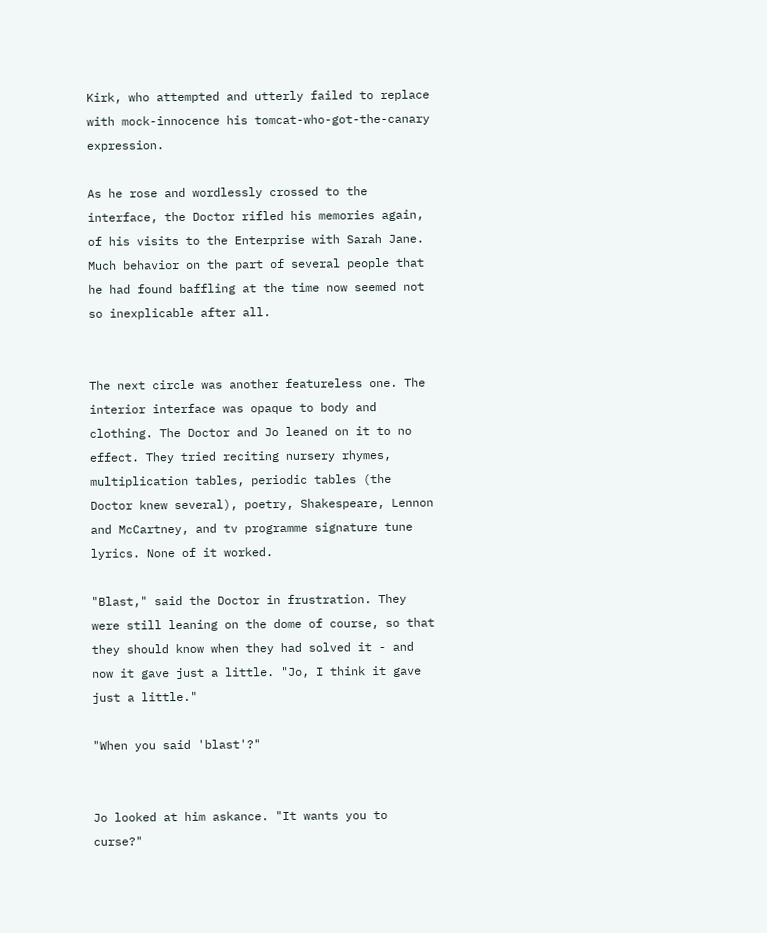Kirk, who attempted and utterly failed to replace with mock-innocence his tomcat-who-got-the-canary expression.

As he rose and wordlessly crossed to the interface, the Doctor rifled his memories again, of his visits to the Enterprise with Sarah Jane. Much behavior on the part of several people that he had found baffling at the time now seemed not so inexplicable after all.


The next circle was another featureless one. The interior interface was opaque to body and clothing. The Doctor and Jo leaned on it to no effect. They tried reciting nursery rhymes, multiplication tables, periodic tables (the Doctor knew several), poetry, Shakespeare, Lennon and McCartney, and tv programme signature tune lyrics. None of it worked.

"Blast," said the Doctor in frustration. They were still leaning on the dome of course, so that they should know when they had solved it - and now it gave just a little. "Jo, I think it gave just a little."

"When you said 'blast'?"


Jo looked at him askance. "It wants you to curse?"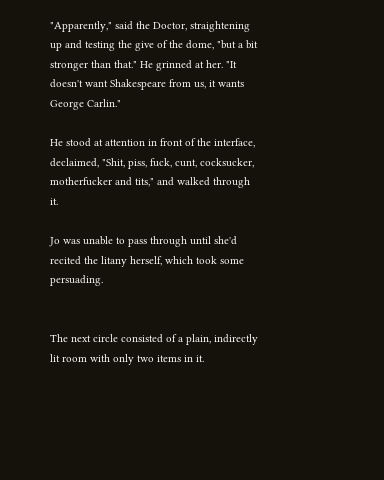"Apparently," said the Doctor, straightening up and testing the give of the dome, "but a bit stronger than that." He grinned at her. "It doesn't want Shakespeare from us, it wants George Carlin."

He stood at attention in front of the interface, declaimed, "Shit, piss, fuck, cunt, cocksucker, motherfucker and tits," and walked through it.

Jo was unable to pass through until she'd recited the litany herself, which took some persuading.


The next circle consisted of a plain, indirectly lit room with only two items in it.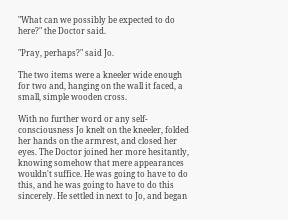"What can we possibly be expected to do here?" the Doctor said.

"Pray, perhaps?" said Jo.

The two items were a kneeler wide enough for two and, hanging on the wall it faced, a small, simple wooden cross.

With no further word or any self-consciousness Jo knelt on the kneeler, folded her hands on the armrest, and closed her eyes. The Doctor joined her more hesitantly, knowing somehow that mere appearances wouldn't suffice. He was going to have to do this, and he was going to have to do this sincerely. He settled in next to Jo, and began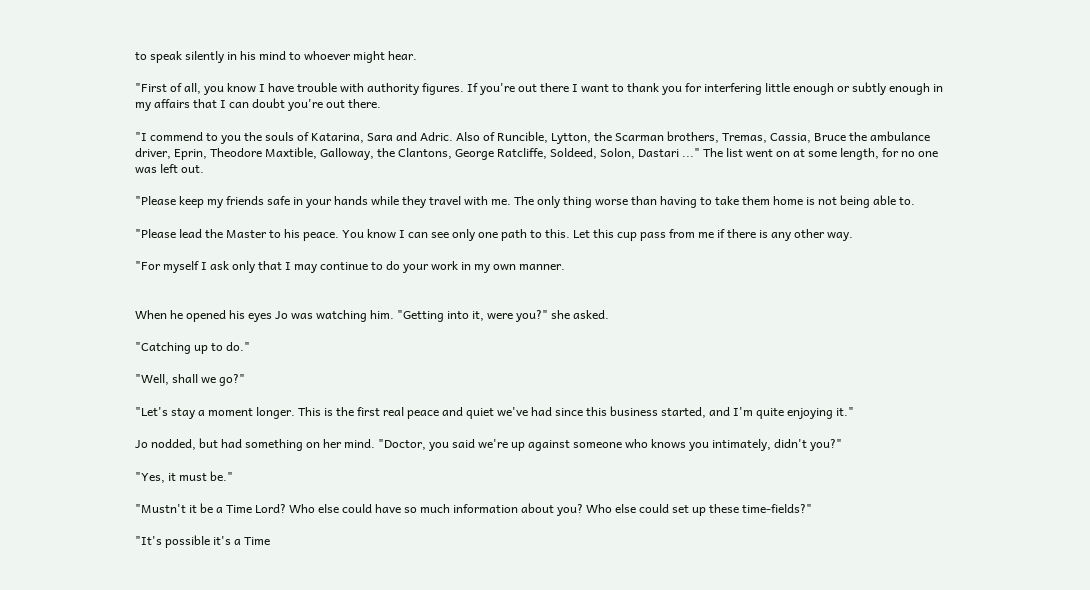to speak silently in his mind to whoever might hear.

"First of all, you know I have trouble with authority figures. If you're out there I want to thank you for interfering little enough or subtly enough in my affairs that I can doubt you're out there.

"I commend to you the souls of Katarina, Sara and Adric. Also of Runcible, Lytton, the Scarman brothers, Tremas, Cassia, Bruce the ambulance driver, Eprin, Theodore Maxtible, Galloway, the Clantons, George Ratcliffe, Soldeed, Solon, Dastari ..." The list went on at some length, for no one was left out.

"Please keep my friends safe in your hands while they travel with me. The only thing worse than having to take them home is not being able to.

"Please lead the Master to his peace. You know I can see only one path to this. Let this cup pass from me if there is any other way.

"For myself I ask only that I may continue to do your work in my own manner.


When he opened his eyes Jo was watching him. "Getting into it, were you?" she asked.

"Catching up to do."

"Well, shall we go?"

"Let's stay a moment longer. This is the first real peace and quiet we've had since this business started, and I'm quite enjoying it."

Jo nodded, but had something on her mind. "Doctor, you said we're up against someone who knows you intimately, didn't you?"

"Yes, it must be."

"Mustn't it be a Time Lord? Who else could have so much information about you? Who else could set up these time-fields?"

"It's possible it's a Time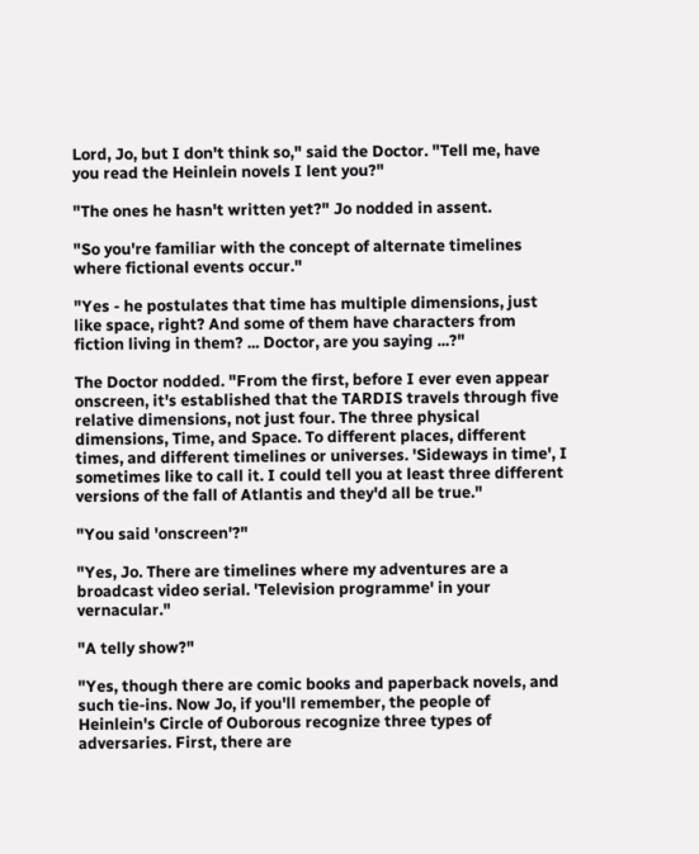Lord, Jo, but I don't think so," said the Doctor. "Tell me, have you read the Heinlein novels I lent you?"

"The ones he hasn't written yet?" Jo nodded in assent.

"So you're familiar with the concept of alternate timelines where fictional events occur."

"Yes - he postulates that time has multiple dimensions, just like space, right? And some of them have characters from fiction living in them? ... Doctor, are you saying ...?"

The Doctor nodded. "From the first, before I ever even appear onscreen, it's established that the TARDIS travels through five relative dimensions, not just four. The three physical dimensions, Time, and Space. To different places, different times, and different timelines or universes. 'Sideways in time', I sometimes like to call it. I could tell you at least three different versions of the fall of Atlantis and they'd all be true."

"You said 'onscreen'?"

"Yes, Jo. There are timelines where my adventures are a broadcast video serial. 'Television programme' in your vernacular."

"A telly show?"

"Yes, though there are comic books and paperback novels, and such tie-ins. Now Jo, if you'll remember, the people of Heinlein's Circle of Ouborous recognize three types of adversaries. First, there are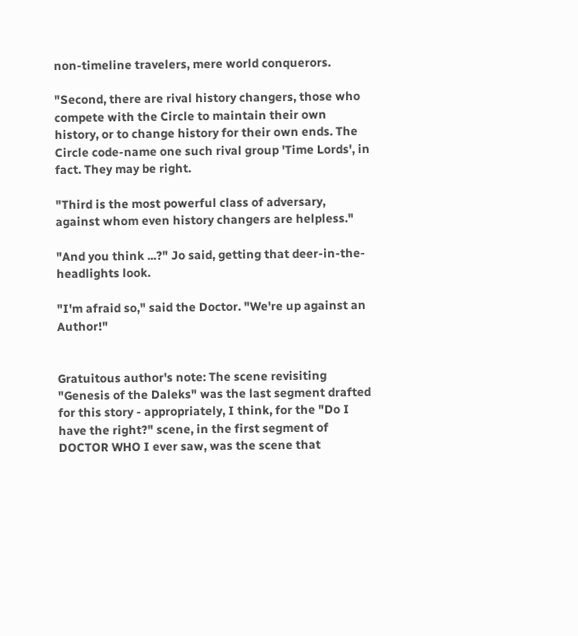non-timeline travelers, mere world conquerors.

"Second, there are rival history changers, those who compete with the Circle to maintain their own history, or to change history for their own ends. The Circle code-name one such rival group 'Time Lords', in fact. They may be right.

"Third is the most powerful class of adversary, against whom even history changers are helpless."

"And you think ...?" Jo said, getting that deer-in-the-headlights look.

"I'm afraid so," said the Doctor. "We're up against an Author!"


Gratuitous author's note: The scene revisiting "Genesis of the Daleks" was the last segment drafted for this story - appropriately, I think, for the "Do I have the right?" scene, in the first segment of DOCTOR WHO I ever saw, was the scene that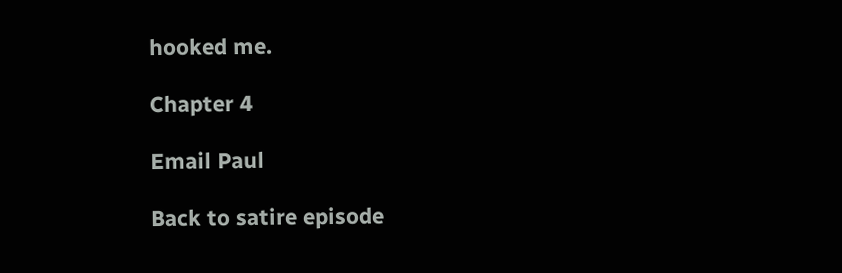hooked me.

Chapter 4

Email Paul

Back to satire episode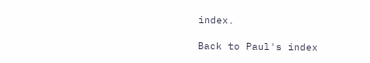index.

Back to Paul's index